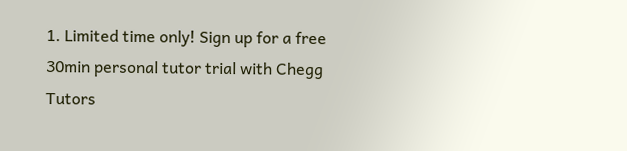1. Limited time only! Sign up for a free 30min personal tutor trial with Chegg Tutors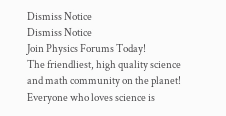Dismiss Notice
Dismiss Notice
Join Physics Forums Today!
The friendliest, high quality science and math community on the planet! Everyone who loves science is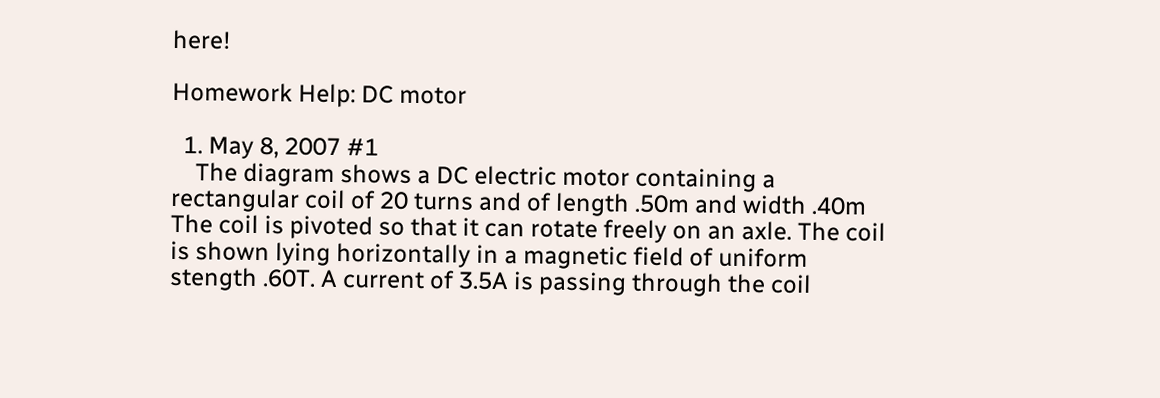here!

Homework Help: DC motor

  1. May 8, 2007 #1
    The diagram shows a DC electric motor containing a rectangular coil of 20 turns and of length .50m and width .40m The coil is pivoted so that it can rotate freely on an axle. The coil is shown lying horizontally in a magnetic field of uniform stength .60T. A current of 3.5A is passing through the coil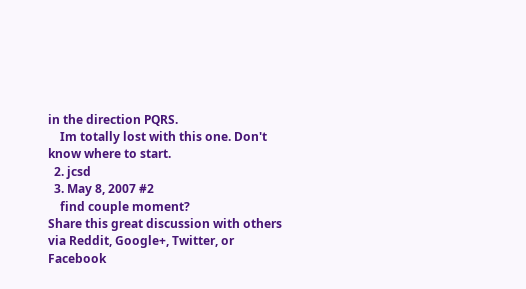in the direction PQRS.
    Im totally lost with this one. Don't know where to start.
  2. jcsd
  3. May 8, 2007 #2
    find couple moment?
Share this great discussion with others via Reddit, Google+, Twitter, or Facebook